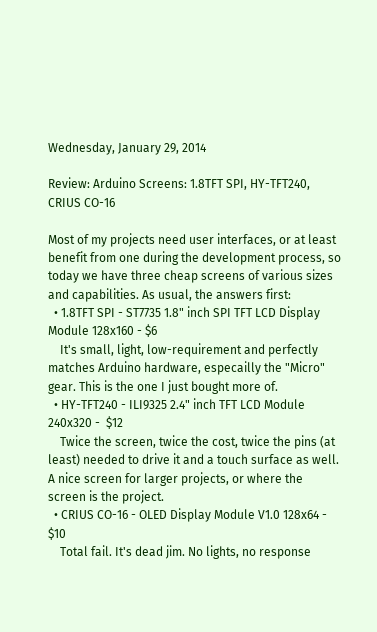Wednesday, January 29, 2014

Review: Arduino Screens: 1.8TFT SPI, HY-TFT240, CRIUS CO-16

Most of my projects need user interfaces, or at least benefit from one during the development process, so today we have three cheap screens of various sizes and capabilities. As usual, the answers first:
  • 1.8TFT SPI - ST7735 1.8" inch SPI TFT LCD Display Module 128x160 - $6
    It's small, light, low-requirement and perfectly matches Arduino hardware, especailly the "Micro" gear. This is the one I just bought more of.
  • HY-TFT240 - ILI9325 2.4" inch TFT LCD Module 240x320 -  $12
    Twice the screen, twice the cost, twice the pins (at least) needed to drive it and a touch surface as well. A nice screen for larger projects, or where the screen is the project.
  • CRIUS CO-16 - OLED Display Module V1.0 128x64 - $10
    Total fail. It's dead jim. No lights, no response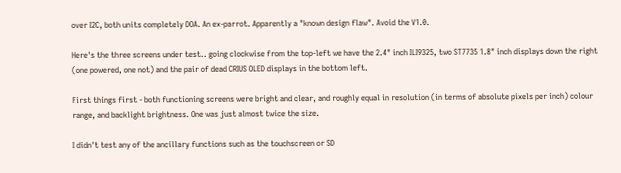over I2C, both units completely DOA. An ex-parrot. Apparently a "known design flaw". Avoid the V1.0.

Here's the three screens under test.. going clockwise from the top-left we have the 2.4" inch ILI9325, two ST7735 1.8" inch displays down the right (one powered, one not) and the pair of dead CRIUS OLED displays in the bottom left.

First things first - both functioning screens were bright and clear, and roughly equal in resolution (in terms of absolute pixels per inch) colour range, and backlight brightness. One was just almost twice the size.

I didn't test any of the ancillary functions such as the touchscreen or SD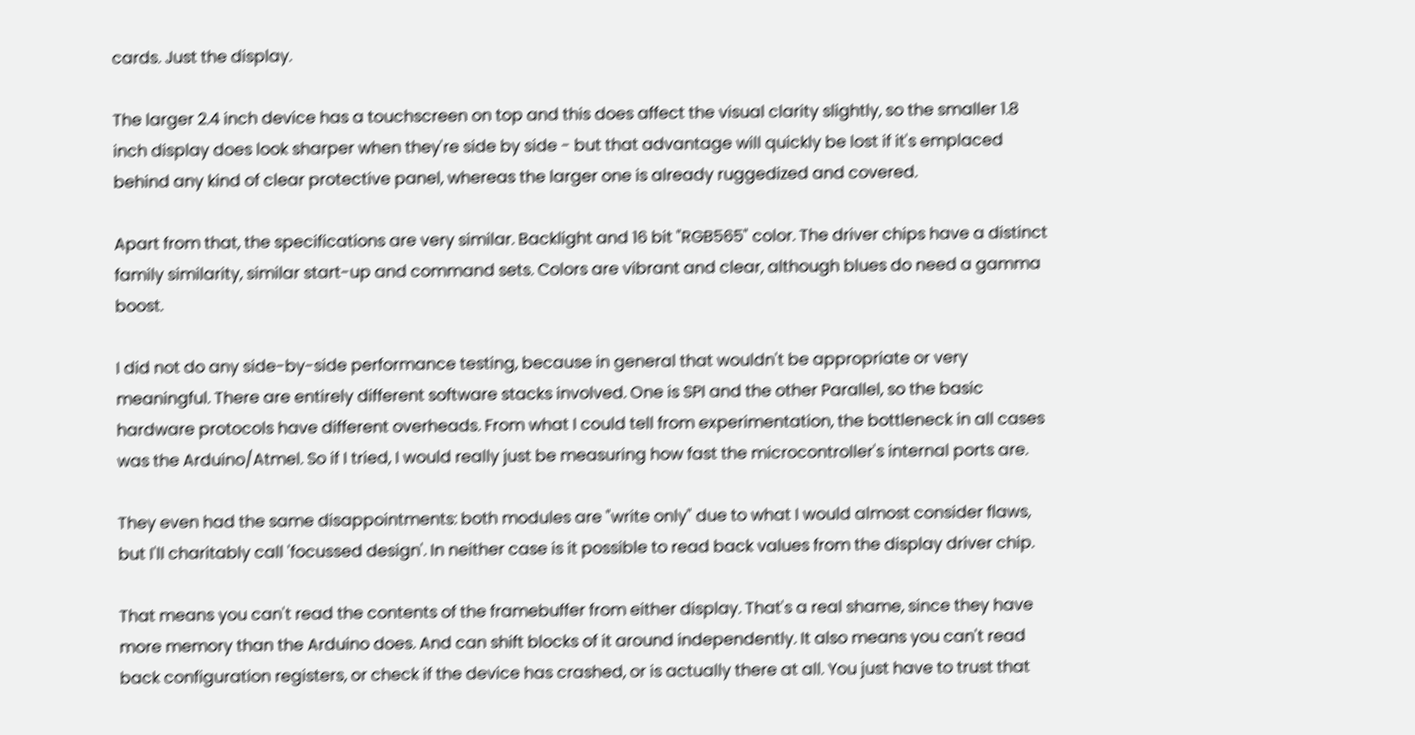cards. Just the display.

The larger 2.4 inch device has a touchscreen on top and this does affect the visual clarity slightly, so the smaller 1.8 inch display does look sharper when they're side by side - but that advantage will quickly be lost if it's emplaced behind any kind of clear protective panel, whereas the larger one is already ruggedized and covered.

Apart from that, the specifications are very similar. Backlight and 16 bit "RGB565" color. The driver chips have a distinct family similarity, similar start-up and command sets. Colors are vibrant and clear, although blues do need a gamma boost.

I did not do any side-by-side performance testing, because in general that wouldn't be appropriate or very meaningful. There are entirely different software stacks involved. One is SPI and the other Parallel, so the basic hardware protocols have different overheads. From what I could tell from experimentation, the bottleneck in all cases was the Arduino/Atmel. So if I tried, I would really just be measuring how fast the microcontroller's internal ports are.

They even had the same disappointments: both modules are "write only" due to what I would almost consider flaws, but I'll charitably call 'focussed design'. In neither case is it possible to read back values from the display driver chip.

That means you can't read the contents of the framebuffer from either display. That's a real shame, since they have more memory than the Arduino does. And can shift blocks of it around independently. It also means you can't read back configuration registers, or check if the device has crashed, or is actually there at all. You just have to trust that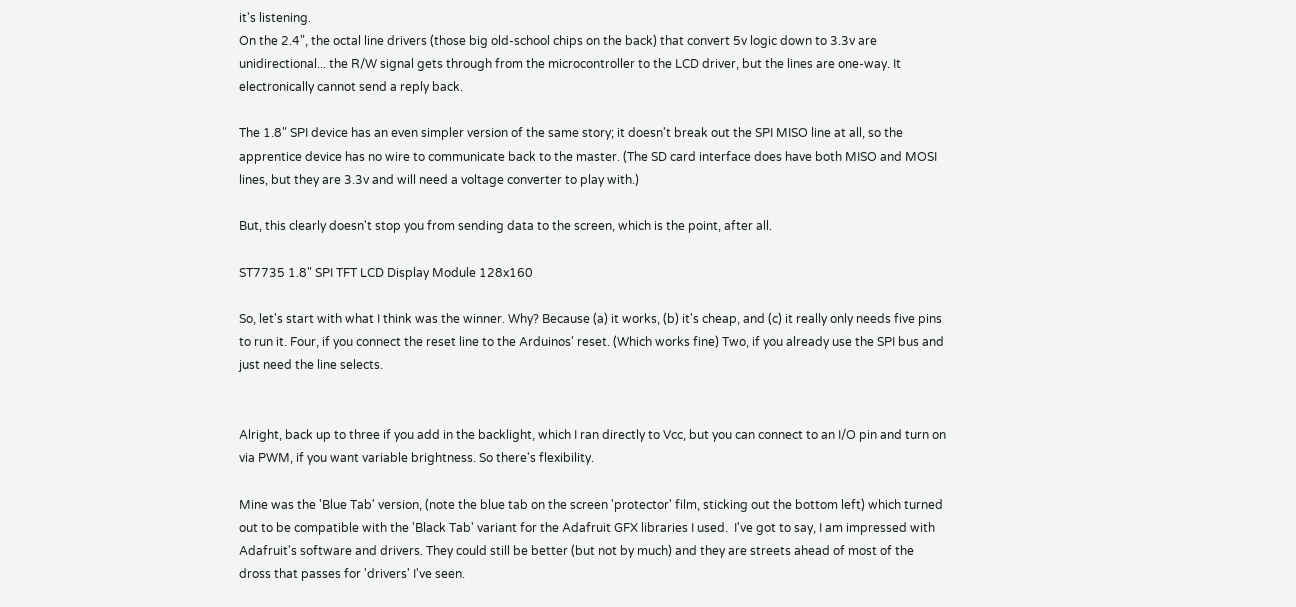it's listening.
On the 2.4", the octal line drivers (those big old-school chips on the back) that convert 5v logic down to 3.3v are unidirectional... the R/W signal gets through from the microcontroller to the LCD driver, but the lines are one-way. It electronically cannot send a reply back.

The 1.8" SPI device has an even simpler version of the same story; it doesn't break out the SPI MISO line at all, so the apprentice device has no wire to communicate back to the master. (The SD card interface does have both MISO and MOSI lines, but they are 3.3v and will need a voltage converter to play with.)

But, this clearly doesn't stop you from sending data to the screen, which is the point, after all.

ST7735 1.8" SPI TFT LCD Display Module 128x160

So, let's start with what I think was the winner. Why? Because (a) it works, (b) it's cheap, and (c) it really only needs five pins to run it. Four, if you connect the reset line to the Arduinos' reset. (Which works fine) Two, if you already use the SPI bus and just need the line selects.


Alright, back up to three if you add in the backlight, which I ran directly to Vcc, but you can connect to an I/O pin and turn on via PWM, if you want variable brightness. So there's flexibility.

Mine was the 'Blue Tab' version, (note the blue tab on the screen 'protector' film, sticking out the bottom left) which turned out to be compatible with the 'Black Tab' variant for the Adafruit GFX libraries I used.  I've got to say, I am impressed with Adafruit's software and drivers. They could still be better (but not by much) and they are streets ahead of most of the dross that passes for 'drivers' I've seen.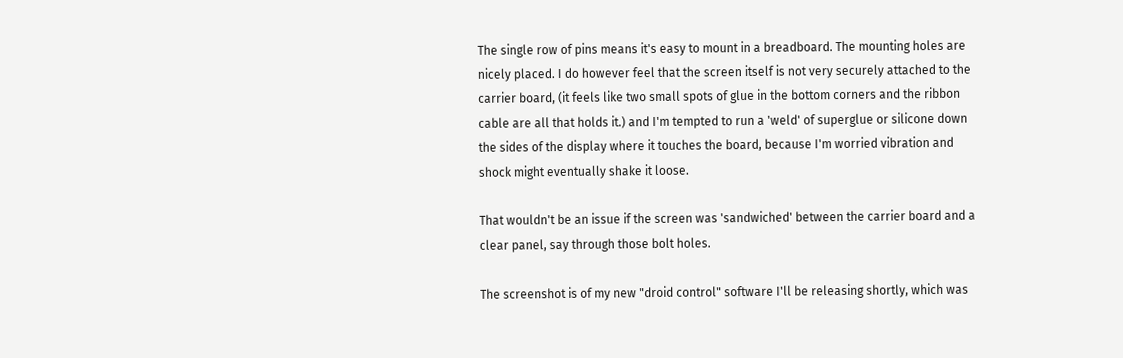The single row of pins means it's easy to mount in a breadboard. The mounting holes are nicely placed. I do however feel that the screen itself is not very securely attached to the carrier board, (it feels like two small spots of glue in the bottom corners and the ribbon cable are all that holds it.) and I'm tempted to run a 'weld' of superglue or silicone down the sides of the display where it touches the board, because I'm worried vibration and shock might eventually shake it loose.

That wouldn't be an issue if the screen was 'sandwiched' between the carrier board and a clear panel, say through those bolt holes.

The screenshot is of my new "droid control" software I'll be releasing shortly, which was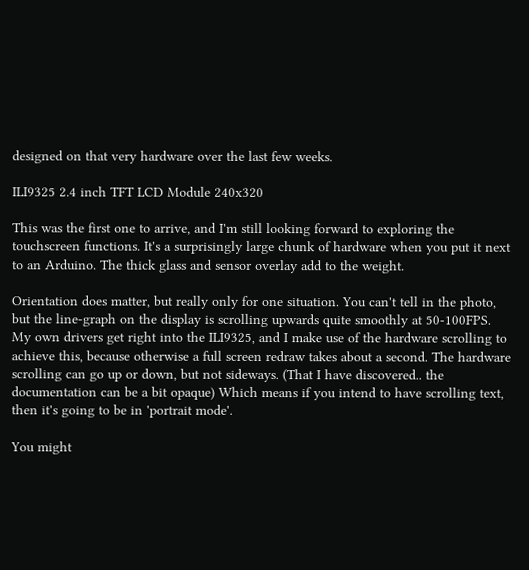designed on that very hardware over the last few weeks.

ILI9325 2.4 inch TFT LCD Module 240x320

This was the first one to arrive, and I'm still looking forward to exploring the touchscreen functions. It's a surprisingly large chunk of hardware when you put it next to an Arduino. The thick glass and sensor overlay add to the weight.

Orientation does matter, but really only for one situation. You can't tell in the photo, but the line-graph on the display is scrolling upwards quite smoothly at 50-100FPS. My own drivers get right into the ILI9325, and I make use of the hardware scrolling to achieve this, because otherwise a full screen redraw takes about a second. The hardware scrolling can go up or down, but not sideways. (That I have discovered.. the documentation can be a bit opaque) Which means if you intend to have scrolling text, then it's going to be in 'portrait mode'.

You might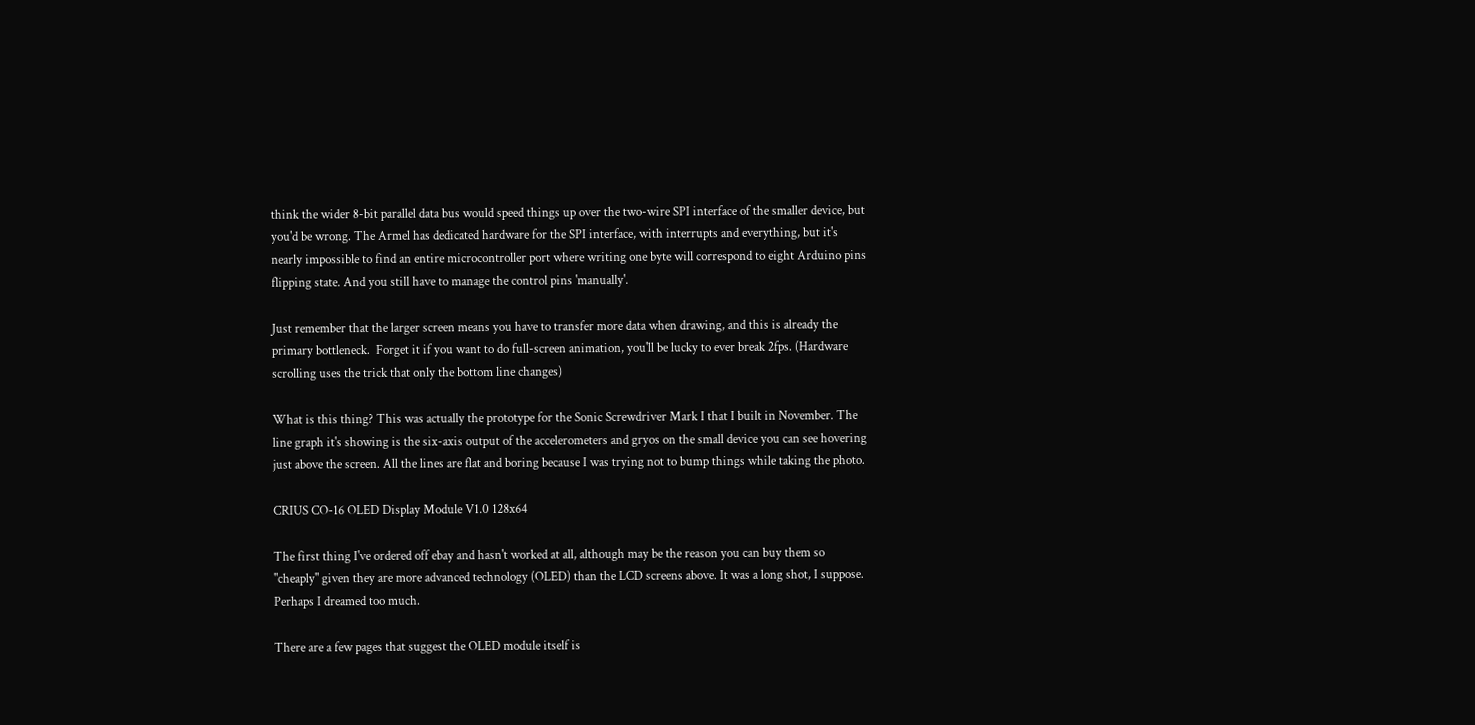think the wider 8-bit parallel data bus would speed things up over the two-wire SPI interface of the smaller device, but you'd be wrong. The Armel has dedicated hardware for the SPI interface, with interrupts and everything, but it's nearly impossible to find an entire microcontroller port where writing one byte will correspond to eight Arduino pins flipping state. And you still have to manage the control pins 'manually'.

Just remember that the larger screen means you have to transfer more data when drawing, and this is already the primary bottleneck.  Forget it if you want to do full-screen animation, you'll be lucky to ever break 2fps. (Hardware scrolling uses the trick that only the bottom line changes)

What is this thing? This was actually the prototype for the Sonic Screwdriver Mark I that I built in November. The line graph it's showing is the six-axis output of the accelerometers and gryos on the small device you can see hovering just above the screen. All the lines are flat and boring because I was trying not to bump things while taking the photo.

CRIUS CO-16 OLED Display Module V1.0 128x64

The first thing I've ordered off ebay and hasn't worked at all, although may be the reason you can buy them so "cheaply" given they are more advanced technology (OLED) than the LCD screens above. It was a long shot, I suppose. Perhaps I dreamed too much.

There are a few pages that suggest the OLED module itself is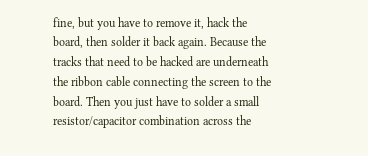fine, but you have to remove it, hack the board, then solder it back again. Because the tracks that need to be hacked are underneath the ribbon cable connecting the screen to the board. Then you just have to solder a small resistor/capacitor combination across the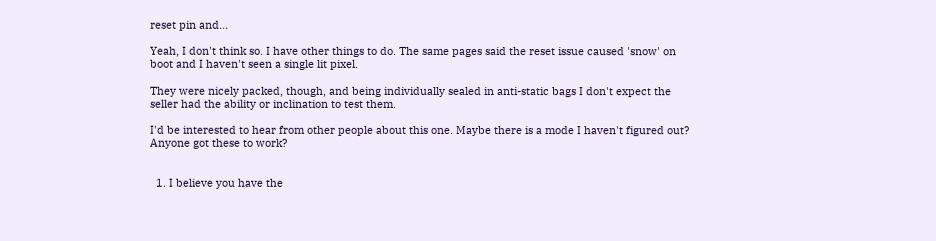reset pin and...

Yeah, I don't think so. I have other things to do. The same pages said the reset issue caused 'snow' on boot and I haven't seen a single lit pixel.

They were nicely packed, though, and being individually sealed in anti-static bags I don't expect the seller had the ability or inclination to test them.

I'd be interested to hear from other people about this one. Maybe there is a mode I haven't figured out? Anyone got these to work?


  1. I believe you have the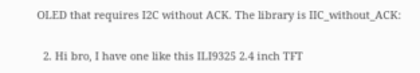OLED that requires I2C without ACK. The library is IIC_without_ACK:

  2. Hi bro, I have one like this ILI9325 2.4 inch TFT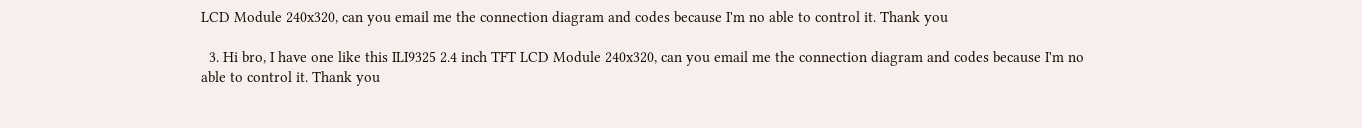LCD Module 240x320, can you email me the connection diagram and codes because I'm no able to control it. Thank you

  3. Hi bro, I have one like this ILI9325 2.4 inch TFT LCD Module 240x320, can you email me the connection diagram and codes because I'm no able to control it. Thank you